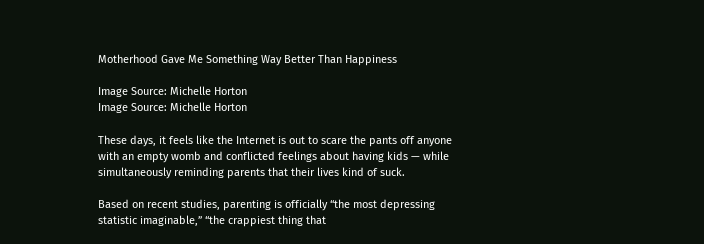Motherhood Gave Me Something Way Better Than Happiness

Image Source: Michelle Horton
Image Source: Michelle Horton

These days, it feels like the Internet is out to scare the pants off anyone with an empty womb and conflicted feelings about having kids — while simultaneously reminding parents that their lives kind of suck.

Based on recent studies, parenting is officially “the most depressing statistic imaginable,” “the crappiest thing that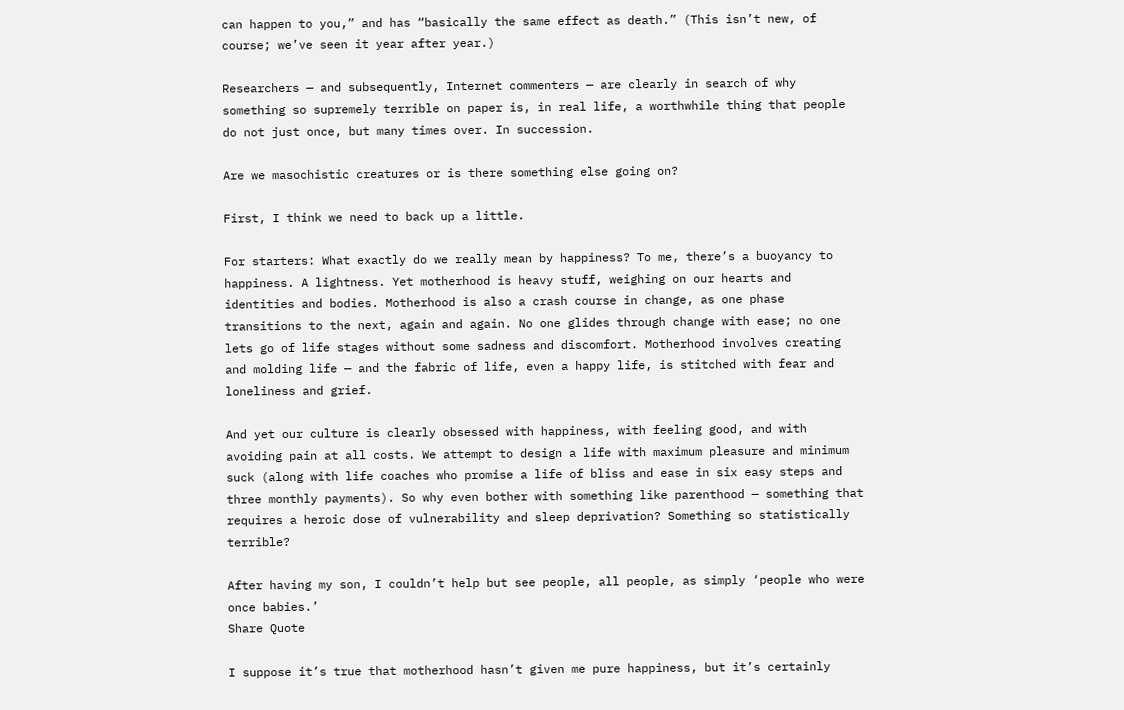can happen to you,” and has “basically the same effect as death.” (This isn’t new, of course; we’ve seen it year after year.)

Researchers — and subsequently, Internet commenters — are clearly in search of why something so supremely terrible on paper is, in real life, a worthwhile thing that people do not just once, but many times over. In succession.

Are we masochistic creatures or is there something else going on?

First, I think we need to back up a little.

For starters: What exactly do we really mean by happiness? To me, there’s a buoyancy to happiness. A lightness. Yet motherhood is heavy stuff, weighing on our hearts and identities and bodies. Motherhood is also a crash course in change, as one phase transitions to the next, again and again. No one glides through change with ease; no one lets go of life stages without some sadness and discomfort. Motherhood involves creating and molding life — and the fabric of life, even a happy life, is stitched with fear and loneliness and grief.

And yet our culture is clearly obsessed with happiness, with feeling good, and with avoiding pain at all costs. We attempt to design a life with maximum pleasure and minimum suck (along with life coaches who promise a life of bliss and ease in six easy steps and three monthly payments). So why even bother with something like parenthood — something that requires a heroic dose of vulnerability and sleep deprivation? Something so statistically terrible?

After having my son, I couldn’t help but see people, all people, as simply ‘people who were once babies.’
Share Quote

I suppose it’s true that motherhood hasn’t given me pure happiness, but it’s certainly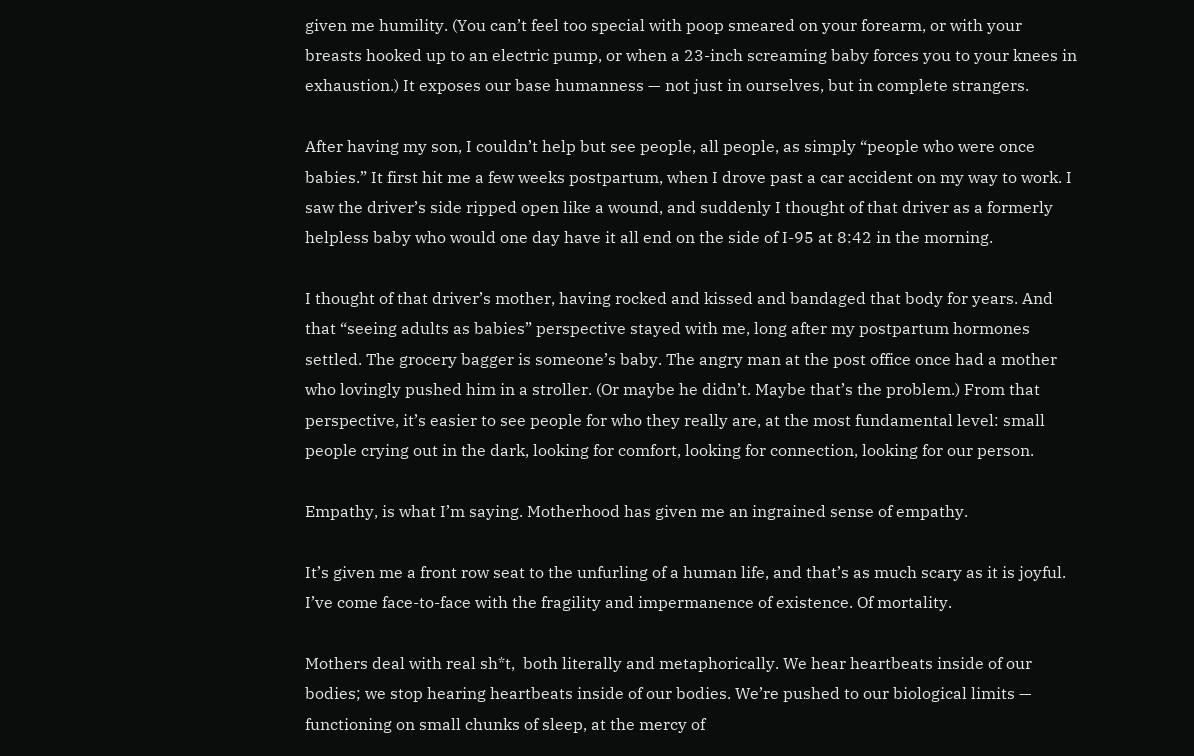given me humility. (You can’t feel too special with poop smeared on your forearm, or with your breasts hooked up to an electric pump, or when a 23-inch screaming baby forces you to your knees in exhaustion.) It exposes our base humanness — not just in ourselves, but in complete strangers.

After having my son, I couldn’t help but see people, all people, as simply “people who were once babies.” It first hit me a few weeks postpartum, when I drove past a car accident on my way to work. I saw the driver’s side ripped open like a wound, and suddenly I thought of that driver as a formerly helpless baby who would one day have it all end on the side of I-95 at 8:42 in the morning.

I thought of that driver’s mother, having rocked and kissed and bandaged that body for years. And that “seeing adults as babies” perspective stayed with me, long after my postpartum hormones settled. The grocery bagger is someone’s baby. The angry man at the post office once had a mother who lovingly pushed him in a stroller. (Or maybe he didn’t. Maybe that’s the problem.) From that perspective, it’s easier to see people for who they really are, at the most fundamental level: small people crying out in the dark, looking for comfort, looking for connection, looking for our person.

Empathy, is what I’m saying. Motherhood has given me an ingrained sense of empathy.

It’s given me a front row seat to the unfurling of a human life, and that’s as much scary as it is joyful. I’ve come face-to-face with the fragility and impermanence of existence. Of mortality.

Mothers deal with real sh*t,  both literally and metaphorically. We hear heartbeats inside of our bodies; we stop hearing heartbeats inside of our bodies. We’re pushed to our biological limits — functioning on small chunks of sleep, at the mercy of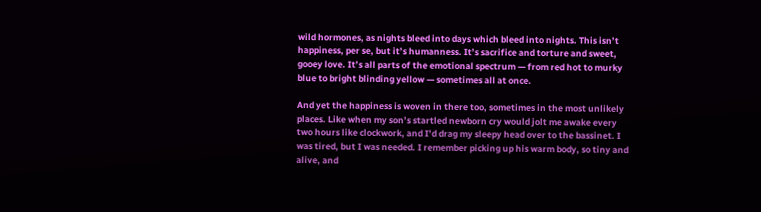wild hormones, as nights bleed into days which bleed into nights. This isn’t happiness, per se, but it’s humanness. It’s sacrifice and torture and sweet, gooey love. It’s all parts of the emotional spectrum — from red hot to murky blue to bright blinding yellow — sometimes all at once.

And yet the happiness is woven in there too, sometimes in the most unlikely places. Like when my son’s startled newborn cry would jolt me awake every two hours like clockwork, and I’d drag my sleepy head over to the bassinet. I was tired, but I was needed. I remember picking up his warm body, so tiny and alive, and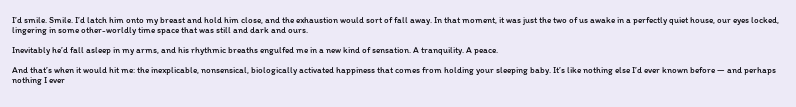I’d smile. Smile. I’d latch him onto my breast and hold him close, and the exhaustion would sort of fall away. In that moment, it was just the two of us awake in a perfectly quiet house, our eyes locked, lingering in some other-worldly time space that was still and dark and ours.

Inevitably he’d fall asleep in my arms, and his rhythmic breaths engulfed me in a new kind of sensation. A tranquility. A peace.

And that’s when it would hit me: the inexplicable, nonsensical, biologically activated happiness that comes from holding your sleeping baby. It’s like nothing else I’d ever known before — and perhaps nothing I ever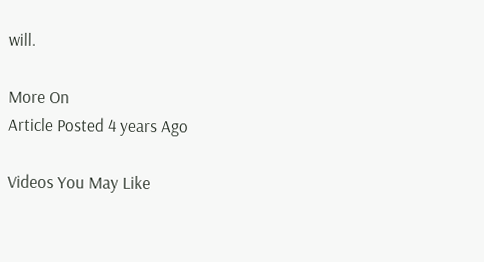will.

More On
Article Posted 4 years Ago

Videos You May Like